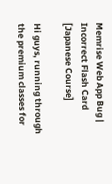Memrise Web App Bug | Incorrect Flash Card [Japanese Course]

Hi guys, running through the premium classes for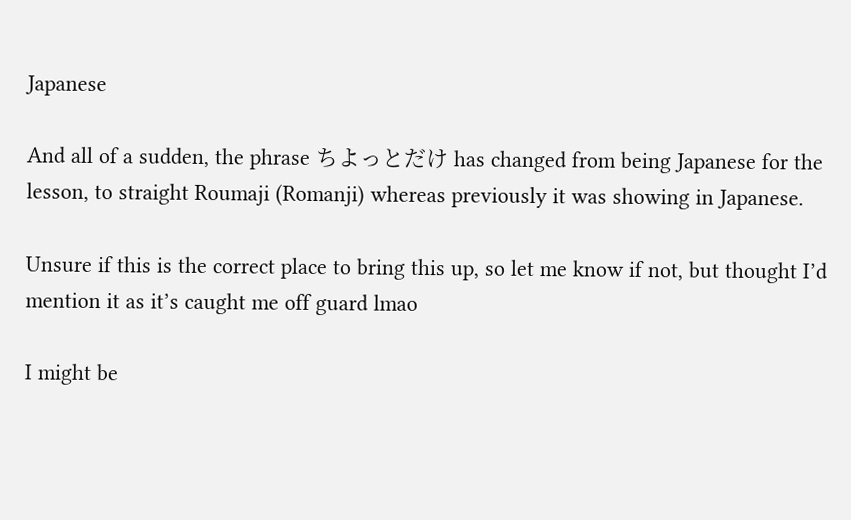Japanese

And all of a sudden, the phrase ちよっとだけ has changed from being Japanese for the lesson, to straight Roumaji (Romanji) whereas previously it was showing in Japanese.

Unsure if this is the correct place to bring this up, so let me know if not, but thought I’d mention it as it’s caught me off guard lmao

I might be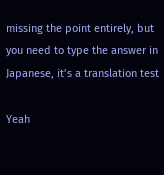missing the point entirely, but you need to type the answer in Japanese, it’s a translation test

Yeah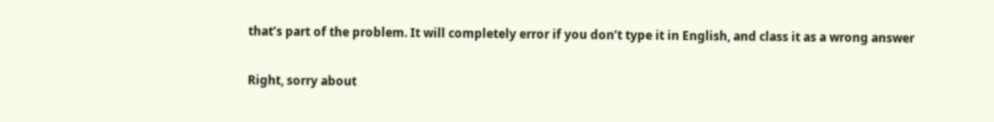that’s part of the problem. It will completely error if you don’t type it in English, and class it as a wrong answer

Right, sorry about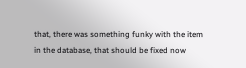that, there was something funky with the item in the database, that should be fixed now